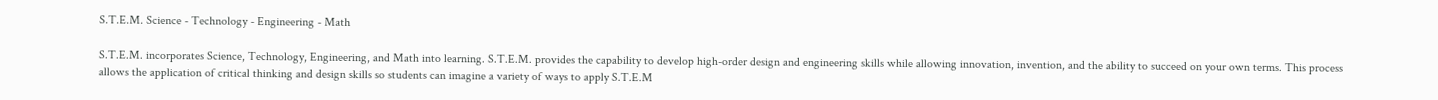S.T.E.M. Science - Technology - Engineering - Math

S.T.E.M. incorporates Science, Technology, Engineering, and Math into learning. S.T.E.M. provides the capability to develop high-order design and engineering skills while allowing innovation, invention, and the ability to succeed on your own terms. This process allows the application of critical thinking and design skills so students can imagine a variety of ways to apply S.T.E.M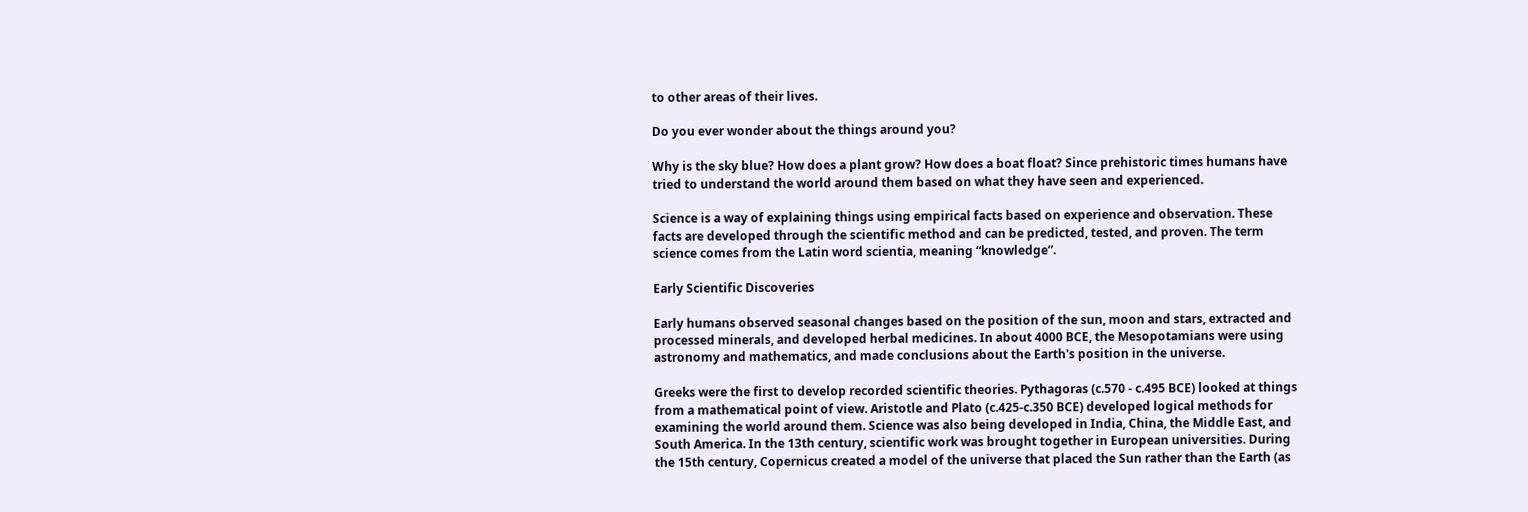to other areas of their lives.

Do you ever wonder about the things around you?

Why is the sky blue? How does a plant grow? How does a boat float? Since prehistoric times humans have tried to understand the world around them based on what they have seen and experienced.

Science is a way of explaining things using empirical facts based on experience and observation. These facts are developed through the scientific method and can be predicted, tested, and proven. The term science comes from the Latin word scientia, meaning “knowledge”.

Early Scientific Discoveries

Early humans observed seasonal changes based on the position of the sun, moon and stars, extracted and processed minerals, and developed herbal medicines. In about 4000 BCE, the Mesopotamians were using astronomy and mathematics, and made conclusions about the Earth's position in the universe.

Greeks were the first to develop recorded scientific theories. Pythagoras (c.570 - c.495 BCE) looked at things from a mathematical point of view. Aristotle and Plato (c.425-c.350 BCE) developed logical methods for examining the world around them. Science was also being developed in India, China, the Middle East, and South America. In the 13th century, scientific work was brought together in European universities. During the 15th century, Copernicus created a model of the universe that placed the Sun rather than the Earth (as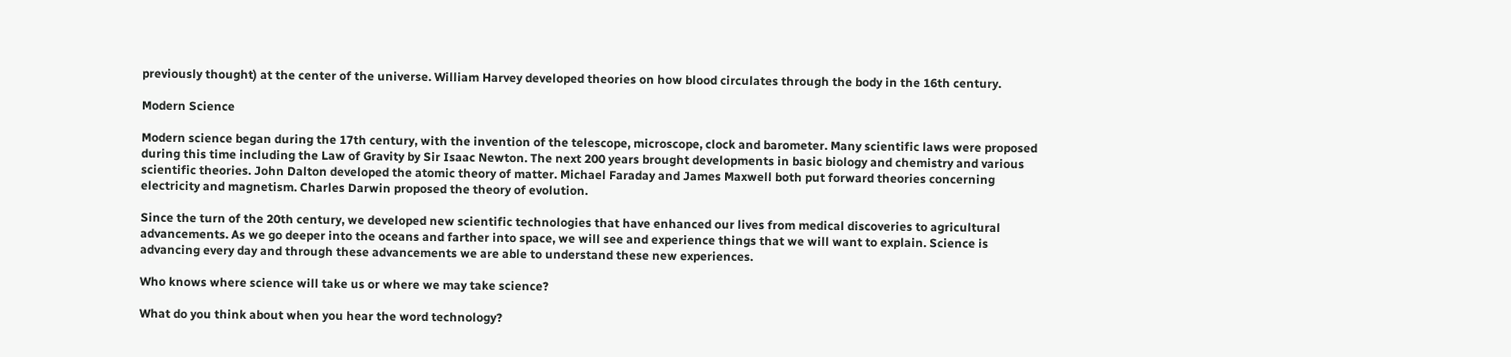previously thought) at the center of the universe. William Harvey developed theories on how blood circulates through the body in the 16th century.

Modern Science

Modern science began during the 17th century, with the invention of the telescope, microscope, clock and barometer. Many scientific laws were proposed during this time including the Law of Gravity by Sir Isaac Newton. The next 200 years brought developments in basic biology and chemistry and various scientific theories. John Dalton developed the atomic theory of matter. Michael Faraday and James Maxwell both put forward theories concerning electricity and magnetism. Charles Darwin proposed the theory of evolution.

Since the turn of the 20th century, we developed new scientific technologies that have enhanced our lives from medical discoveries to agricultural advancements. As we go deeper into the oceans and farther into space, we will see and experience things that we will want to explain. Science is advancing every day and through these advancements we are able to understand these new experiences.

Who knows where science will take us or where we may take science?

What do you think about when you hear the word technology?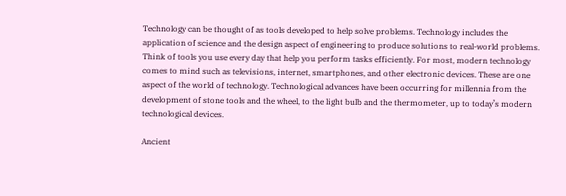Technology can be thought of as tools developed to help solve problems. Technology includes the application of science and the design aspect of engineering to produce solutions to real-world problems. Think of tools you use every day that help you perform tasks efficiently. For most, modern technology comes to mind such as televisions, internet, smartphones, and other electronic devices. These are one aspect of the world of technology. Technological advances have been occurring for millennia from the development of stone tools and the wheel, to the light bulb and the thermometer, up to today’s modern technological devices.

Ancient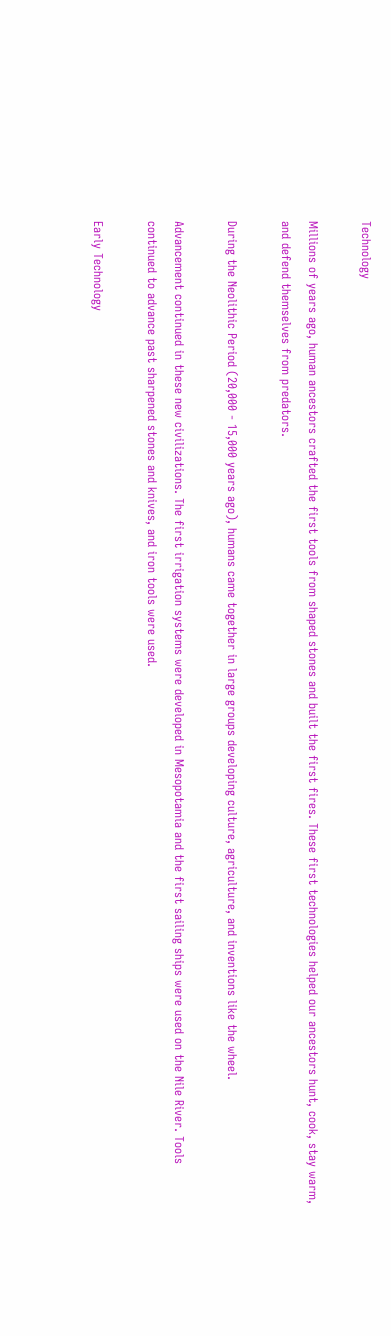Technology

Millions of years ago, human ancestors crafted the first tools from shaped stones and built the first fires. These first technologies helped our ancestors hunt, cook, stay warm, and defend themselves from predators.

During the Neolithic Period (20,000 - 15,000 years ago), humans came together in large groups developing culture, agriculture, and inventions like the wheel.

Advancement continued in these new civilizations. The first irrigation systems were developed in Mesopotamia and the first sailing ships were used on the Nile River. Tools continued to advance past sharpened stones and knives, and iron tools were used.

Early Technology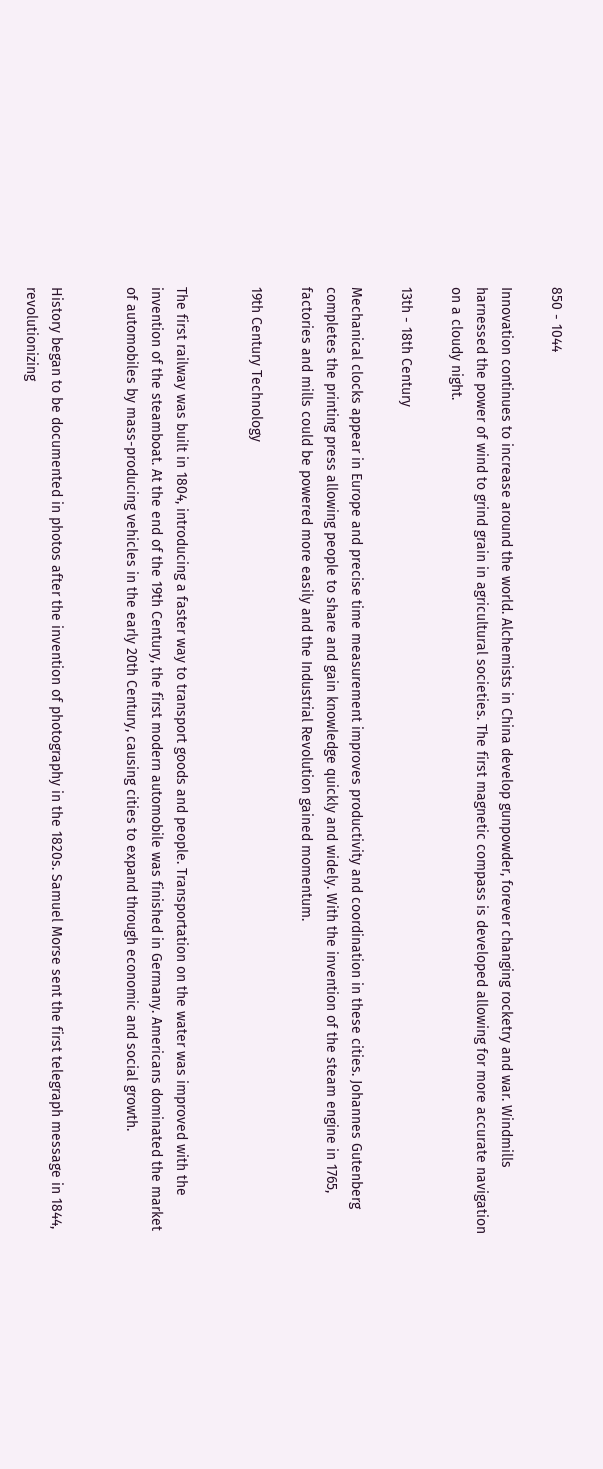850 - 1044

Innovation continues to increase around the world. Alchemists in China develop gunpowder, forever changing rocketry and war. Windmills harnessed the power of wind to grind grain in agricultural societies. The first magnetic compass is developed allowing for more accurate navigation on a cloudy night.

13th - 18th Century

Mechanical clocks appear in Europe and precise time measurement improves productivity and coordination in these cities. Johannes Gutenberg completes the printing press allowing people to share and gain knowledge quickly and widely. With the invention of the steam engine in 1765, factories and mills could be powered more easily and the Industrial Revolution gained momentum.

19th Century Technology


The first railway was built in 1804, introducing a faster way to transport goods and people. Transportation on the water was improved with the invention of the steamboat. At the end of the 19th Century, the first modern automobile was finished in Germany. Americans dominated the market of automobiles by mass-producing vehicles in the early 20th Century, causing cities to expand through economic and social growth.


History began to be documented in photos after the invention of photography in the 1820s. Samuel Morse sent the first telegraph message in 1844, revolutionizing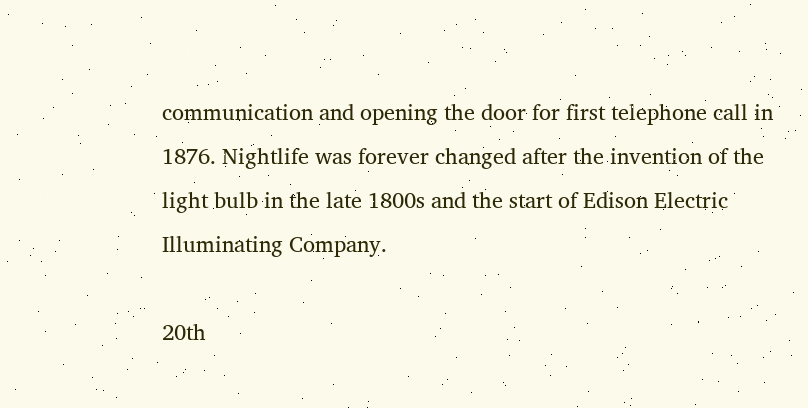communication and opening the door for first telephone call in 1876. Nightlife was forever changed after the invention of the light bulb in the late 1800s and the start of Edison Electric Illuminating Company.

20th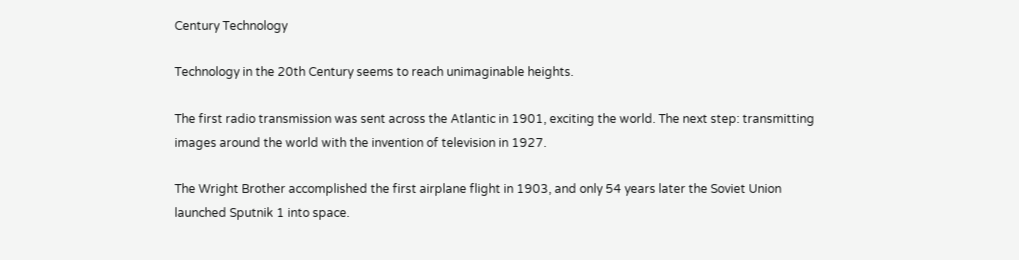Century Technology

Technology in the 20th Century seems to reach unimaginable heights.

The first radio transmission was sent across the Atlantic in 1901, exciting the world. The next step: transmitting images around the world with the invention of television in 1927.

The Wright Brother accomplished the first airplane flight in 1903, and only 54 years later the Soviet Union launched Sputnik 1 into space.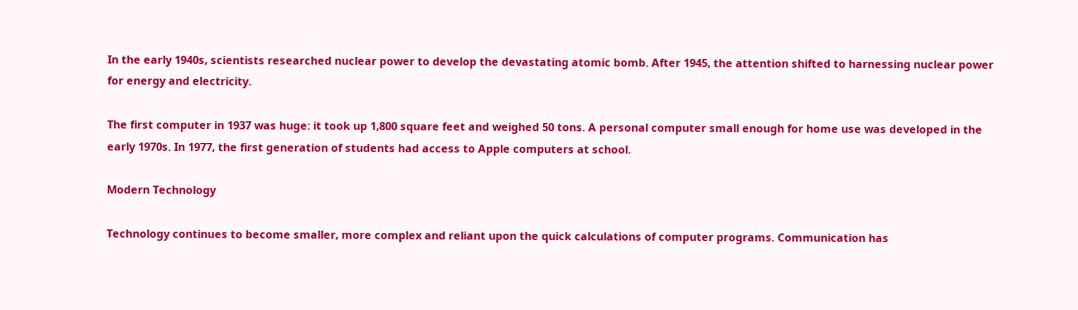In the early 1940s, scientists researched nuclear power to develop the devastating atomic bomb. After 1945, the attention shifted to harnessing nuclear power for energy and electricity.

The first computer in 1937 was huge: it took up 1,800 square feet and weighed 50 tons. A personal computer small enough for home use was developed in the early 1970s. In 1977, the first generation of students had access to Apple computers at school.

Modern Technology

Technology continues to become smaller, more complex and reliant upon the quick calculations of computer programs. Communication has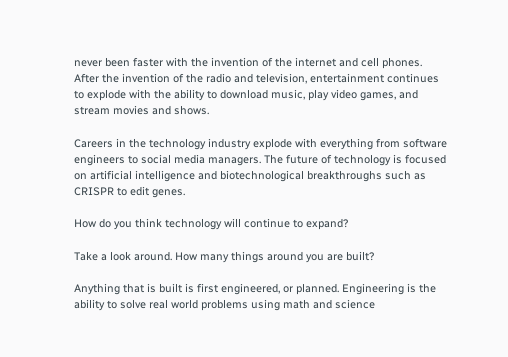never been faster with the invention of the internet and cell phones. After the invention of the radio and television, entertainment continues to explode with the ability to download music, play video games, and stream movies and shows.

Careers in the technology industry explode with everything from software engineers to social media managers. The future of technology is focused on artificial intelligence and biotechnological breakthroughs such as CRISPR to edit genes.

How do you think technology will continue to expand?

Take a look around. How many things around you are built?

Anything that is built is first engineered, or planned. Engineering is the ability to solve real world problems using math and science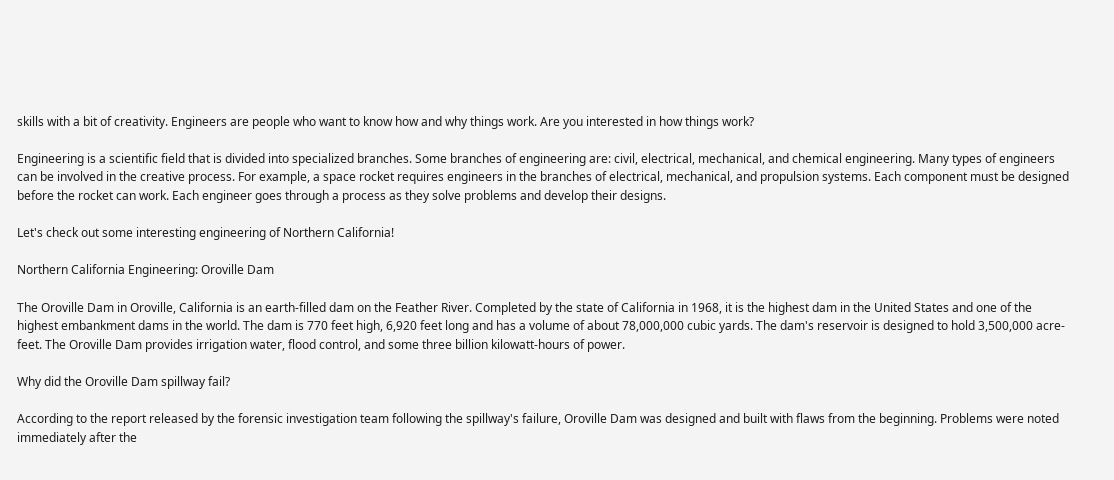skills with a bit of creativity. Engineers are people who want to know how and why things work. Are you interested in how things work?

Engineering is a scientific field that is divided into specialized branches. Some branches of engineering are: civil, electrical, mechanical, and chemical engineering. Many types of engineers can be involved in the creative process. For example, a space rocket requires engineers in the branches of electrical, mechanical, and propulsion systems. Each component must be designed before the rocket can work. Each engineer goes through a process as they solve problems and develop their designs.

Let's check out some interesting engineering of Northern California!

Northern California Engineering: Oroville Dam

The Oroville Dam in Oroville, California is an earth-filled dam on the Feather River. Completed by the state of California in 1968, it is the highest dam in the United States and one of the highest embankment dams in the world. The dam is 770 feet high, 6,920 feet long and has a volume of about 78,000,000 cubic yards. The dam's reservoir is designed to hold 3,500,000 acre-feet. The Oroville Dam provides irrigation water, flood control, and some three billion kilowatt-hours of power.

Why did the Oroville Dam spillway fail?

According to the report released by the forensic investigation team following the spillway's failure, Oroville Dam was designed and built with flaws from the beginning. Problems were noted immediately after the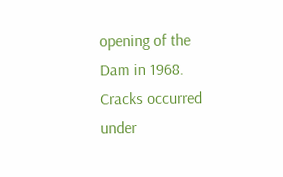opening of the Dam in 1968. Cracks occurred under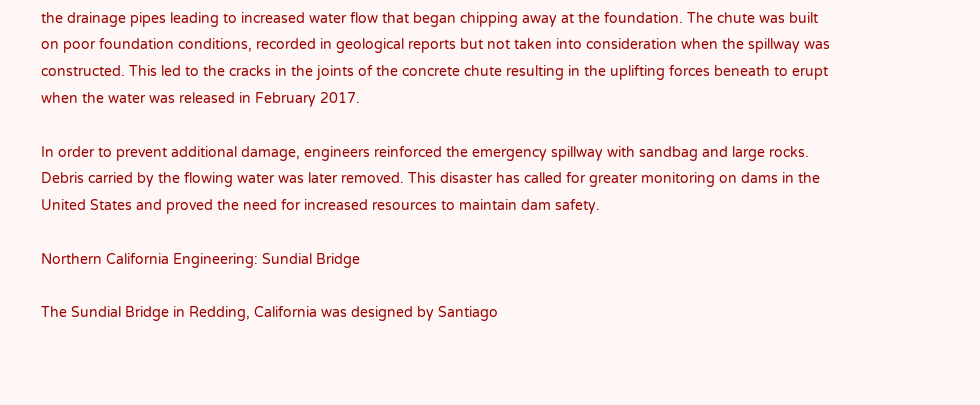the drainage pipes leading to increased water flow that began chipping away at the foundation. The chute was built on poor foundation conditions, recorded in geological reports but not taken into consideration when the spillway was constructed. This led to the cracks in the joints of the concrete chute resulting in the uplifting forces beneath to erupt when the water was released in February 2017.

In order to prevent additional damage, engineers reinforced the emergency spillway with sandbag and large rocks. Debris carried by the flowing water was later removed. This disaster has called for greater monitoring on dams in the United States and proved the need for increased resources to maintain dam safety.

Northern California Engineering: Sundial Bridge

The Sundial Bridge in Redding, California was designed by Santiago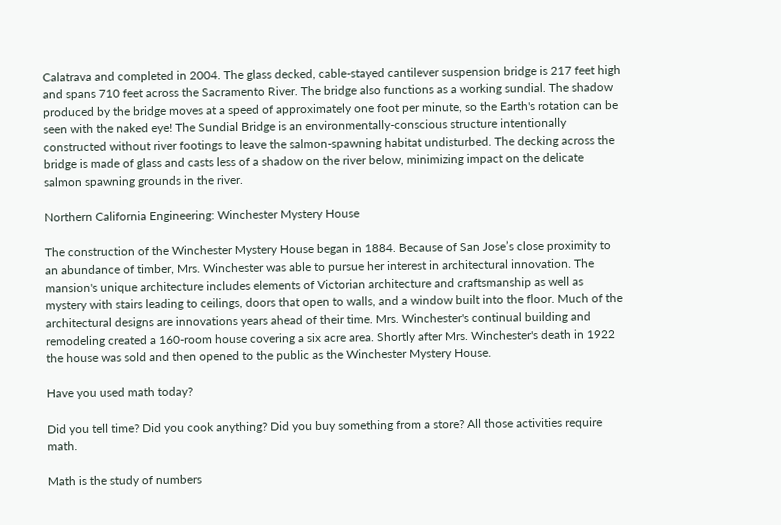Calatrava and completed in 2004. The glass decked, cable-stayed cantilever suspension bridge is 217 feet high and spans 710 feet across the Sacramento River. The bridge also functions as a working sundial. The shadow produced by the bridge moves at a speed of approximately one foot per minute, so the Earth's rotation can be seen with the naked eye! The Sundial Bridge is an environmentally-conscious structure intentionally constructed without river footings to leave the salmon-spawning habitat undisturbed. The decking across the bridge is made of glass and casts less of a shadow on the river below, minimizing impact on the delicate salmon spawning grounds in the river.

Northern California Engineering: Winchester Mystery House

The construction of the Winchester Mystery House began in 1884. Because of San Jose’s close proximity to an abundance of timber, Mrs. Winchester was able to pursue her interest in architectural innovation. The mansion's unique architecture includes elements of Victorian architecture and craftsmanship as well as mystery with stairs leading to ceilings, doors that open to walls, and a window built into the floor. Much of the architectural designs are innovations years ahead of their time. Mrs. Winchester's continual building and remodeling created a 160-room house covering a six acre area. Shortly after Mrs. Winchester's death in 1922 the house was sold and then opened to the public as the Winchester Mystery House.

Have you used math today?

Did you tell time? Did you cook anything? Did you buy something from a store? All those activities require math.

Math is the study of numbers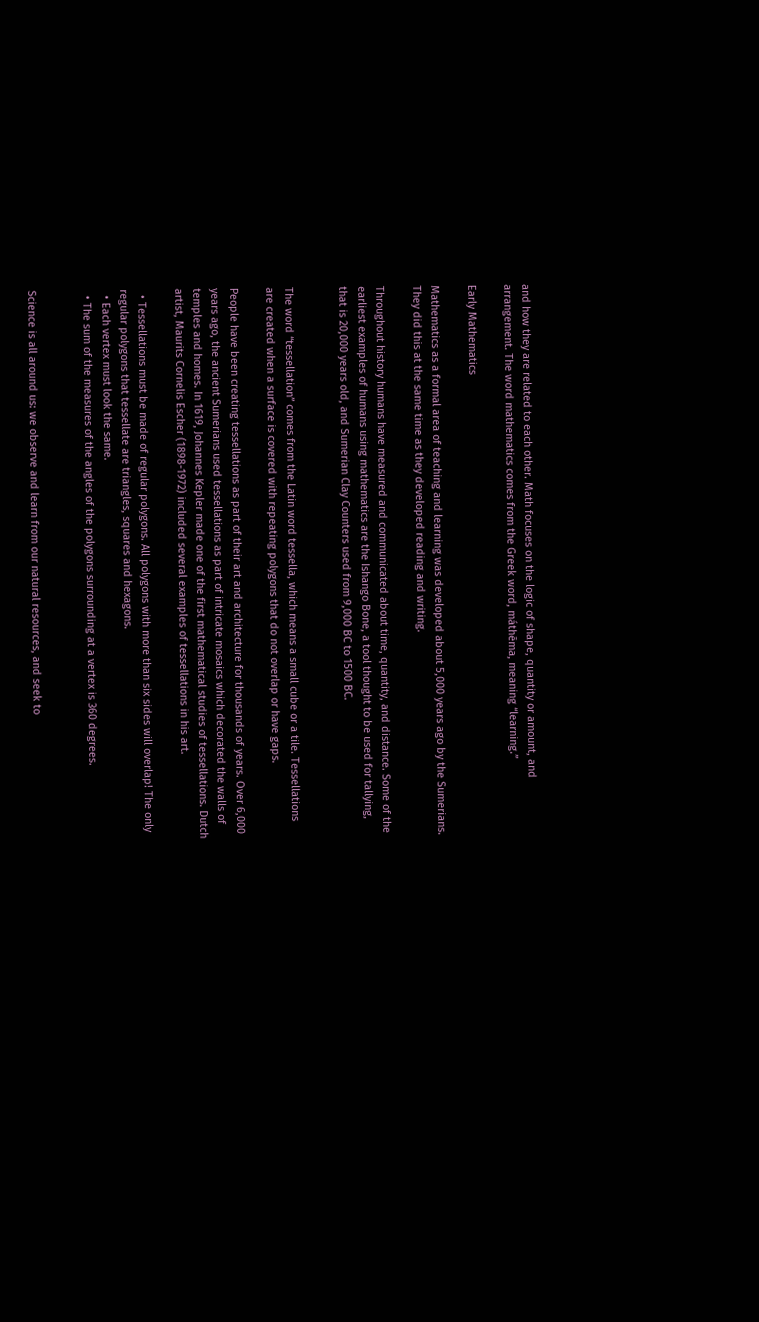and how they are related to each other. Math focuses on the logic of shape, quantity or amount, and arrangement. The word mathematics comes from the Greek word, máthēma, meaning “learning.”

Early Mathematics

Mathematics as a formal area of teaching and learning was developed about 5,000 years ago by the Sumerians. They did this at the same time as they developed reading and writing.

Throughout history humans have measured and communicated about time, quantity, and distance. Some of the earliest examples of humans using mathematics are the Ishango Bone, a tool thought to be used for tallying, that is 20,000 years old, and Sumerian Clay Counters used from 9,000 BC to 1500 BC.


The word “tessellation” comes from the Latin word tessella, which means a small cube or a tile. Tessellations are created when a surface is covered with repeating polygons that do not overlap or have gaps.

People have been creating tessellations as part of their art and architecture for thousands of years. Over 6,000 years ago, the ancient Sumerians used tessellations as part of intricate mosaics which decorated the walls of temples and homes. In 1619, Johannes Kepler made one of the first mathematical studies of tessellations. Dutch artist, Maurits Cornelis Escher (1898-1972) included several examples of tessellations in his art.

  • Tessellations must be made of regular polygons. All polygons with more than six sides will overlap! The only regular polygons that tessellate are triangles, squares and hexagons.
  • Each vertex must look the same.
  • The sum of the measures of the angles of the polygons surrounding at a vertex is 360 degrees.


Science is all around us: we observe and learn from our natural resources, and seek to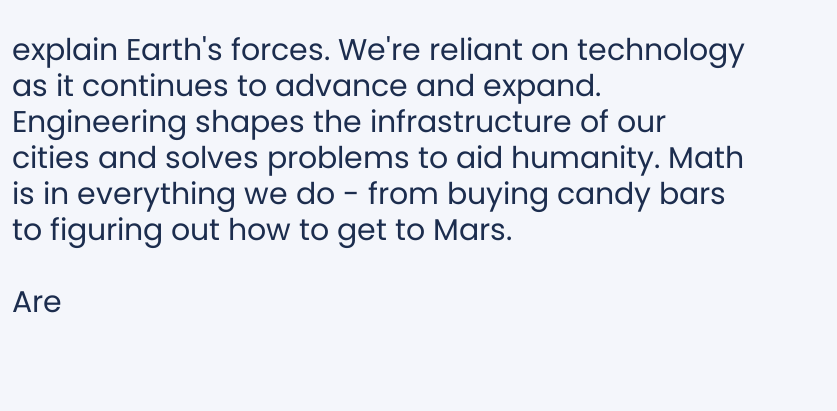explain Earth's forces. We're reliant on technology as it continues to advance and expand. Engineering shapes the infrastructure of our cities and solves problems to aid humanity. Math is in everything we do - from buying candy bars to figuring out how to get to Mars.

Are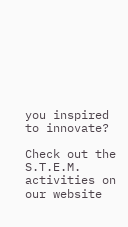you inspired to innovate?

Check out the S.T.E.M. activities on our website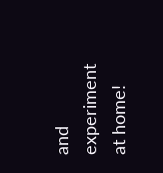and experiment at home!